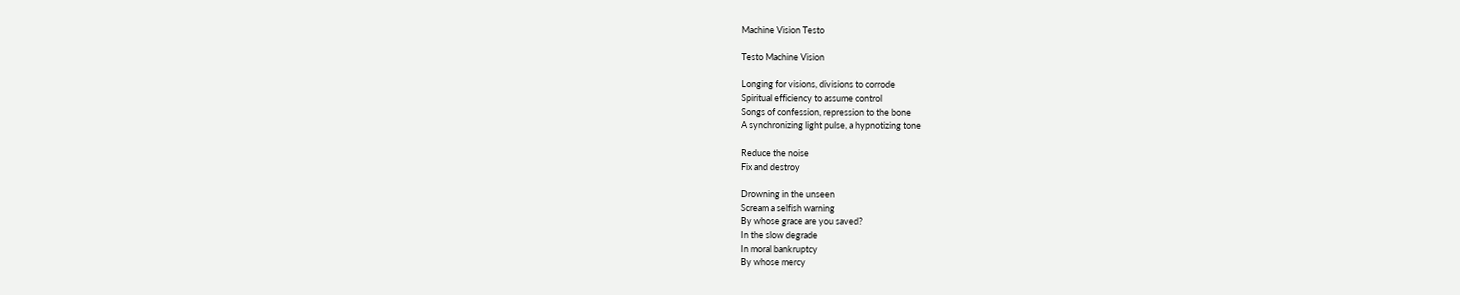Machine Vision Testo

Testo Machine Vision

Longing for visions, divisions to corrode
Spiritual efficiency to assume control
Songs of confession, repression to the bone
A synchronizing light pulse, a hypnotizing tone

Reduce the noise
Fix and destroy

Drowning in the unseen
Scream a selfish warning
By whose grace are you saved?
In the slow degrade
In moral bankruptcy
By whose mercy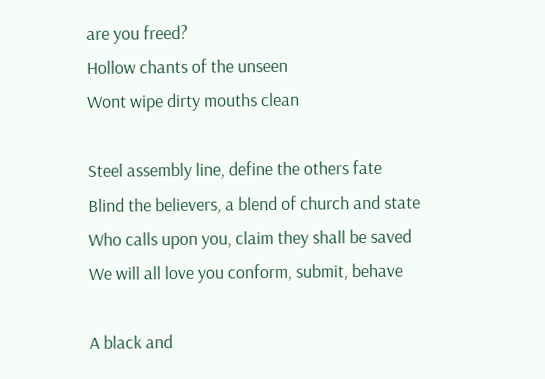are you freed?
Hollow chants of the unseen
Wont wipe dirty mouths clean

Steel assembly line, define the others fate
Blind the believers, a blend of church and state
Who calls upon you, claim they shall be saved
We will all love you conform, submit, behave

A black and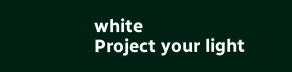white
Project your light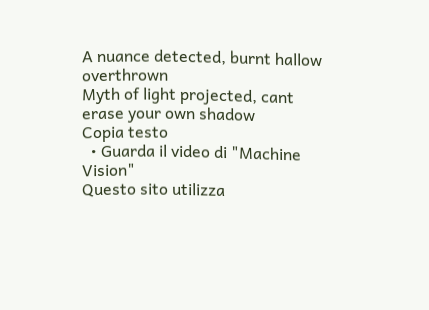A nuance detected, burnt hallow overthrown
Myth of light projected, cant erase your own shadow
Copia testo
  • Guarda il video di "Machine Vision"
Questo sito utilizza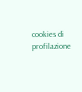cookies di profilazione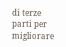di terze parti per migliorare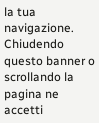la tua navigazione. Chiudendo questo banner o scrollando la pagina ne accetti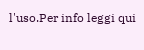l'uso.Per info leggi qui